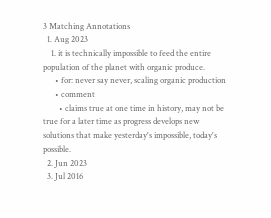3 Matching Annotations
  1. Aug 2023
    1. it is technically impossible to feed the entire population of the planet with organic produce.
      • for: never say never, scaling organic production
      • comment
        • claims true at one time in history, may not be true for a later time as progress develops new solutions that make yesterday's impossible, today's possible.
  2. Jun 2023
  3. Jul 2016